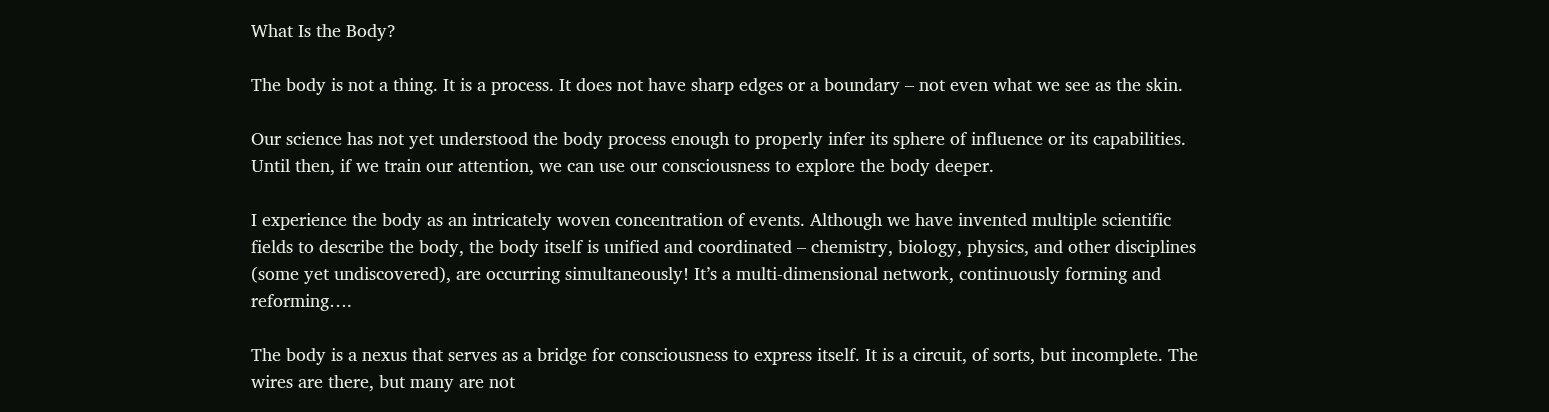What Is the Body?

The body is not a thing. It is a process. It does not have sharp edges or a boundary – not even what we see as the skin.

Our science has not yet understood the body process enough to properly infer its sphere of influence or its capabilities. Until then, if we train our attention, we can use our consciousness to explore the body deeper.

I experience the body as an intricately woven concentration of events. Although we have invented multiple scientific fields to describe the body, the body itself is unified and coordinated – chemistry, biology, physics, and other disciplines (some yet undiscovered), are occurring simultaneously! It’s a multi-dimensional network, continuously forming and reforming….

The body is a nexus that serves as a bridge for consciousness to express itself. It is a circuit, of sorts, but incomplete. The wires are there, but many are not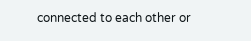connected to each other or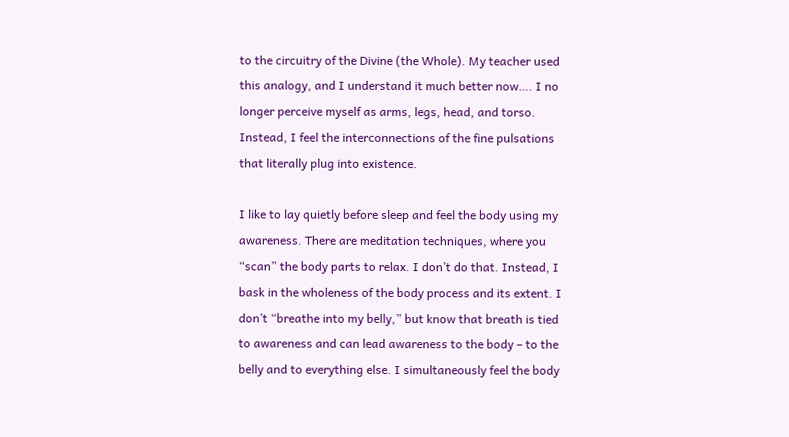to the circuitry of the Divine (the Whole). My teacher used this analogy, and I understand it much better now…. I no longer perceive myself as arms, legs, head, and torso. Instead, I feel the interconnections of the fine pulsations that literally plug into existence.

I like to lay quietly before sleep and feel the body using my awareness. There are meditation techniques, where you “scan” the body parts to relax. I don’t do that. Instead, I bask in the wholeness of the body process and its extent. I don’t “breathe into my belly,” but know that breath is tied to awareness and can lead awareness to the body – to the belly and to everything else. I simultaneously feel the body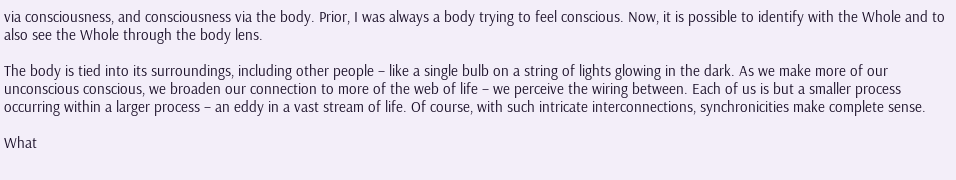via consciousness, and consciousness via the body. Prior, I was always a body trying to feel conscious. Now, it is possible to identify with the Whole and to also see the Whole through the body lens.

The body is tied into its surroundings, including other people – like a single bulb on a string of lights glowing in the dark. As we make more of our unconscious conscious, we broaden our connection to more of the web of life – we perceive the wiring between. Each of us is but a smaller process occurring within a larger process – an eddy in a vast stream of life. Of course, with such intricate interconnections, synchronicities make complete sense.

What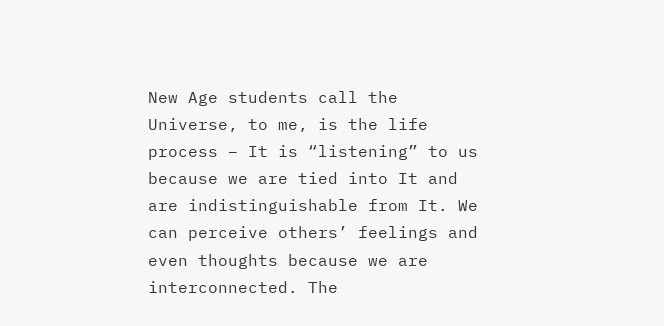New Age students call the Universe, to me, is the life process – It is “listening” to us because we are tied into It and are indistinguishable from It. We can perceive others’ feelings and even thoughts because we are interconnected. The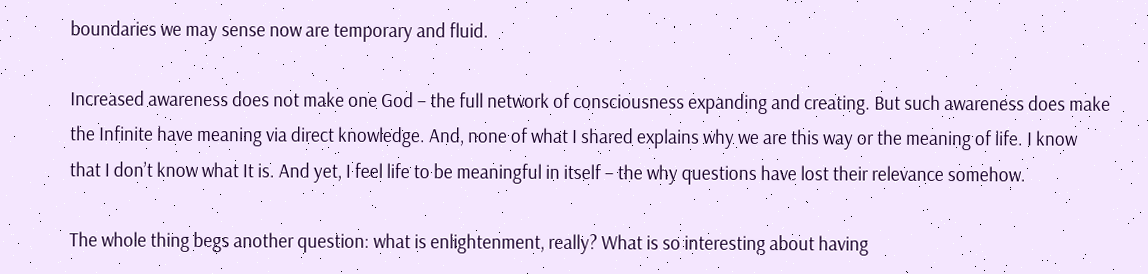boundaries we may sense now are temporary and fluid.

Increased awareness does not make one God – the full network of consciousness expanding and creating. But such awareness does make the Infinite have meaning via direct knowledge. And, none of what I shared explains why we are this way or the meaning of life. I know that I don’t know what It is. And yet, I feel life to be meaningful in itself – the why questions have lost their relevance somehow.

The whole thing begs another question: what is enlightenment, really? What is so interesting about having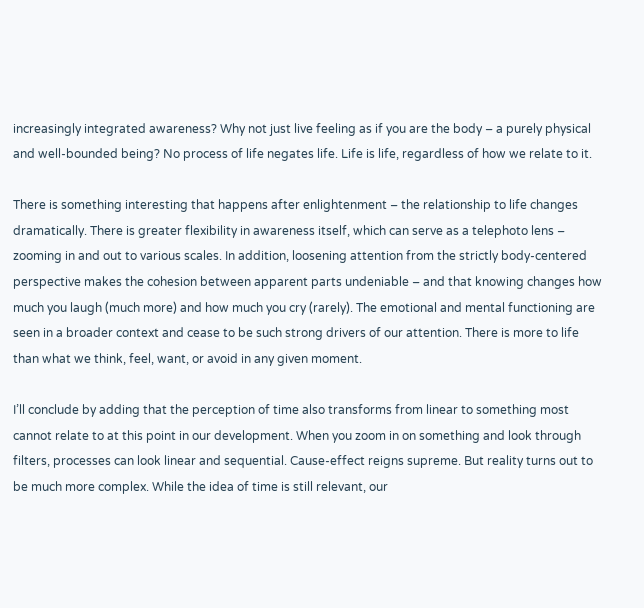increasingly integrated awareness? Why not just live feeling as if you are the body – a purely physical and well-bounded being? No process of life negates life. Life is life, regardless of how we relate to it.

There is something interesting that happens after enlightenment – the relationship to life changes dramatically. There is greater flexibility in awareness itself, which can serve as a telephoto lens – zooming in and out to various scales. In addition, loosening attention from the strictly body-centered perspective makes the cohesion between apparent parts undeniable – and that knowing changes how much you laugh (much more) and how much you cry (rarely). The emotional and mental functioning are seen in a broader context and cease to be such strong drivers of our attention. There is more to life than what we think, feel, want, or avoid in any given moment.

I’ll conclude by adding that the perception of time also transforms from linear to something most cannot relate to at this point in our development. When you zoom in on something and look through filters, processes can look linear and sequential. Cause-effect reigns supreme. But reality turns out to be much more complex. While the idea of time is still relevant, our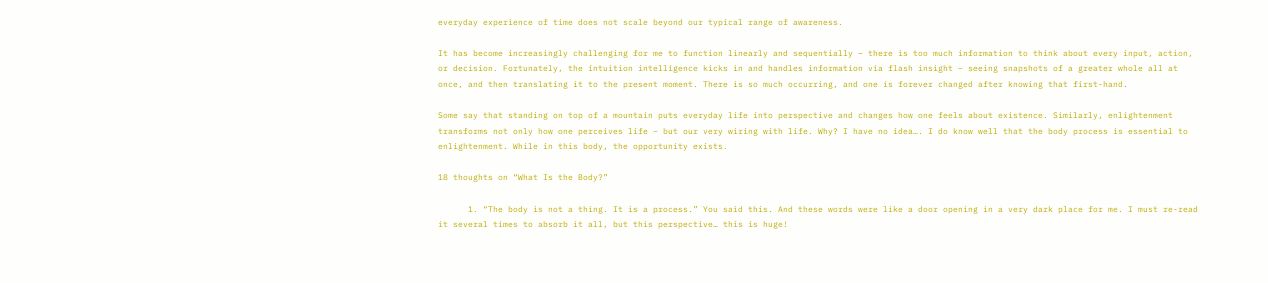everyday experience of time does not scale beyond our typical range of awareness.

It has become increasingly challenging for me to function linearly and sequentially – there is too much information to think about every input, action, or decision. Fortunately, the intuition intelligence kicks in and handles information via flash insight – seeing snapshots of a greater whole all at once, and then translating it to the present moment. There is so much occurring, and one is forever changed after knowing that first-hand.

Some say that standing on top of a mountain puts everyday life into perspective and changes how one feels about existence. Similarly, enlightenment transforms not only how one perceives life – but our very wiring with life. Why? I have no idea…. I do know well that the body process is essential to enlightenment. While in this body, the opportunity exists.

18 thoughts on “What Is the Body?”

      1. “The body is not a thing. It is a process.” You said this. And these words were like a door opening in a very dark place for me. I must re-read it several times to absorb it all, but this perspective… this is huge!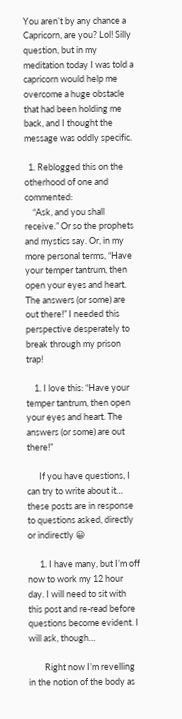You aren’t by any chance a Capricorn, are you? Lol! Silly question, but in my meditation today I was told a capricorn would help me overcome a huge obstacle that had been holding me back, and I thought the message was oddly specific.

  1. Reblogged this on the otherhood of one and commented:
    “Ask, and you shall receive.” Or so the prophets and mystics say. Or, in my more personal terms, “Have your temper tantrum, then open your eyes and heart. The answers (or some) are out there!” I needed this perspective desperately to break through my prison trap!

    1. I love this: “Have your temper tantrum, then open your eyes and heart. The answers (or some) are out there!”

      If you have questions, I can try to write about it… these posts are in response to questions asked, directly or indirectly 😀

      1. I have many, but I’m off now to work my 12 hour day. I will need to sit with this post and re-read before questions become evident. I will ask, though…

        Right now I’m revelling in the notion of the body as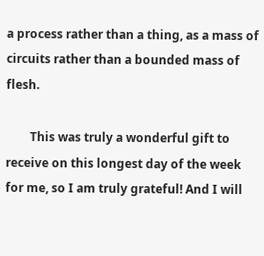a process rather than a thing, as a mass of circuits rather than a bounded mass of flesh.

        This was truly a wonderful gift to receive on this longest day of the week for me, so I am truly grateful! And I will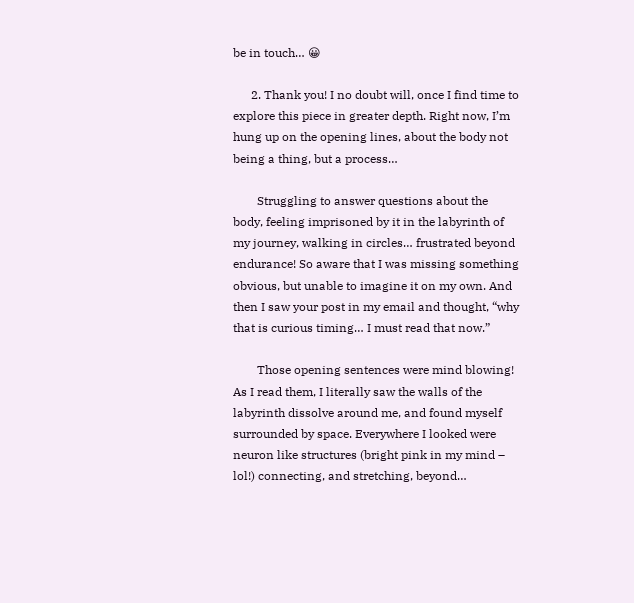be in touch… 😀

      2. Thank you! I no doubt will, once I find time to explore this piece in greater depth. Right now, I’m hung up on the opening lines, about the body not being a thing, but a process…

        Struggling to answer questions about the body, feeling imprisoned by it in the labyrinth of my journey, walking in circles… frustrated beyond endurance! So aware that I was missing something obvious, but unable to imagine it on my own. And then I saw your post in my email and thought, “why that is curious timing… I must read that now.”

        Those opening sentences were mind blowing! As I read them, I literally saw the walls of the labyrinth dissolve around me, and found myself surrounded by space. Everywhere I looked were neuron like structures (bright pink in my mind – lol!) connecting, and stretching, beyond…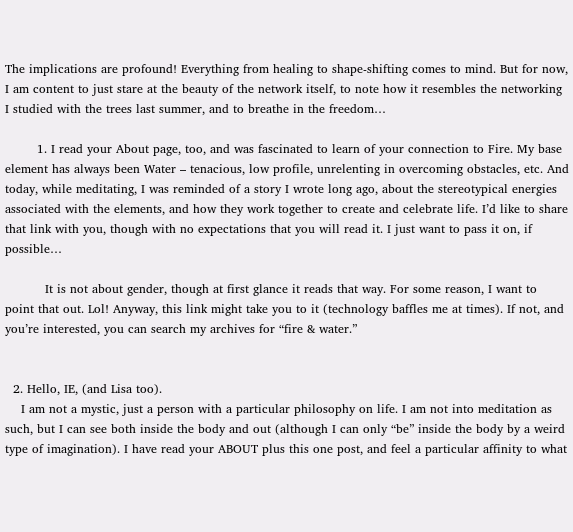The implications are profound! Everything from healing to shape-shifting comes to mind. But for now, I am content to just stare at the beauty of the network itself, to note how it resembles the networking I studied with the trees last summer, and to breathe in the freedom…

        1. I read your About page, too, and was fascinated to learn of your connection to Fire. My base element has always been Water – tenacious, low profile, unrelenting in overcoming obstacles, etc. And today, while meditating, I was reminded of a story I wrote long ago, about the stereotypical energies associated with the elements, and how they work together to create and celebrate life. I’d like to share that link with you, though with no expectations that you will read it. I just want to pass it on, if possible…

          It is not about gender, though at first glance it reads that way. For some reason, I want to point that out. Lol! Anyway, this link might take you to it (technology baffles me at times). If not, and you’re interested, you can search my archives for “fire & water.”


  2. Hello, IE, (and Lisa too).
    I am not a mystic, just a person with a particular philosophy on life. I am not into meditation as such, but I can see both inside the body and out (although I can only “be” inside the body by a weird type of imagination). I have read your ABOUT plus this one post, and feel a particular affinity to what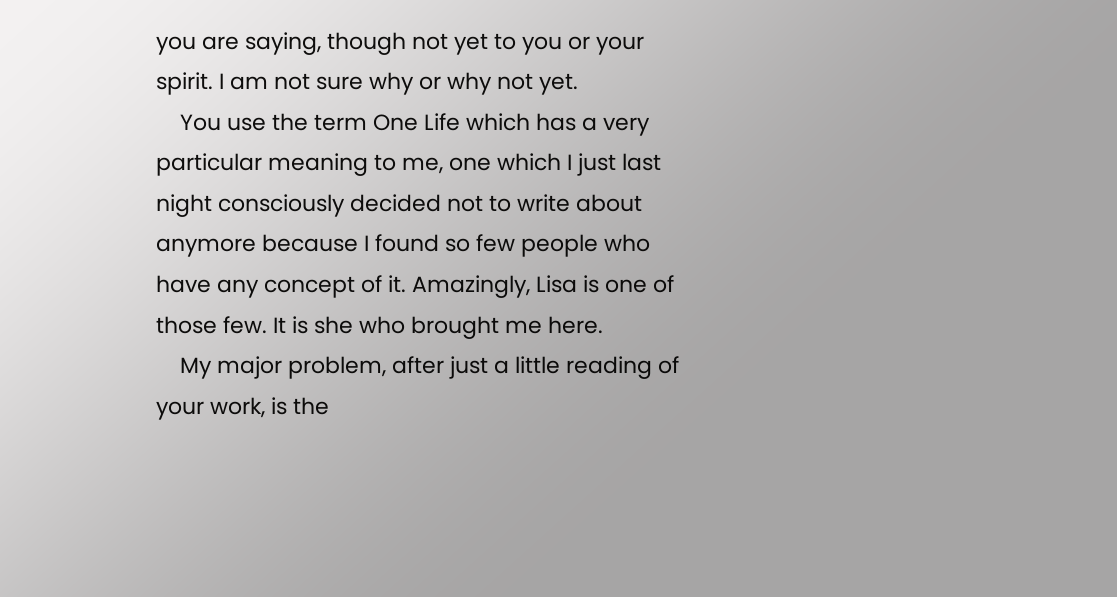you are saying, though not yet to you or your spirit. I am not sure why or why not yet.
    You use the term One Life which has a very particular meaning to me, one which I just last night consciously decided not to write about anymore because I found so few people who have any concept of it. Amazingly, Lisa is one of those few. It is she who brought me here.
    My major problem, after just a little reading of your work, is the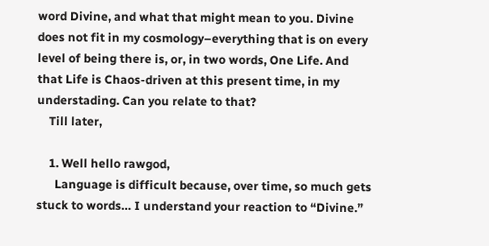word Divine, and what that might mean to you. Divine does not fit in my cosmology–everything that is on every level of being there is, or, in two words, One Life. And that Life is Chaos-driven at this present time, in my understading. Can you relate to that?
    Till later,

    1. Well hello rawgod,
      Language is difficult because, over time, so much gets stuck to words… I understand your reaction to “Divine.”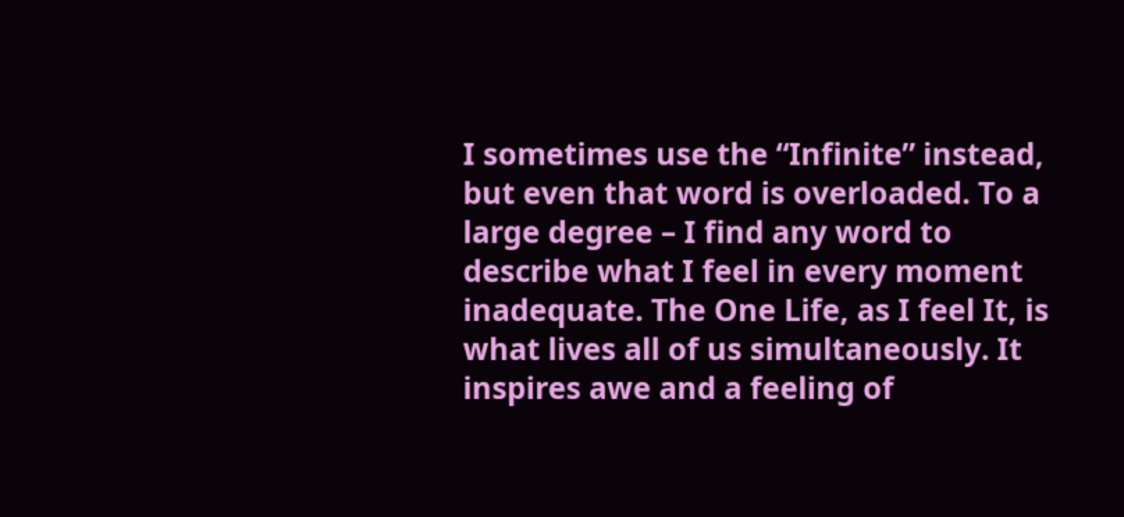I sometimes use the “Infinite” instead, but even that word is overloaded. To a large degree – I find any word to describe what I feel in every moment inadequate. The One Life, as I feel It, is what lives all of us simultaneously. It inspires awe and a feeling of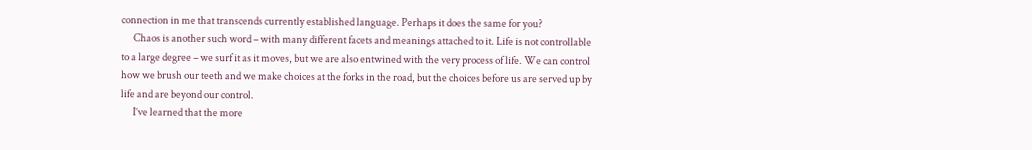connection in me that transcends currently established language. Perhaps it does the same for you?
      Chaos is another such word – with many different facets and meanings attached to it. Life is not controllable to a large degree – we surf it as it moves, but we are also entwined with the very process of life. We can control how we brush our teeth and we make choices at the forks in the road, but the choices before us are served up by life and are beyond our control.
      I’ve learned that the more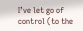I’ve let go of control (to the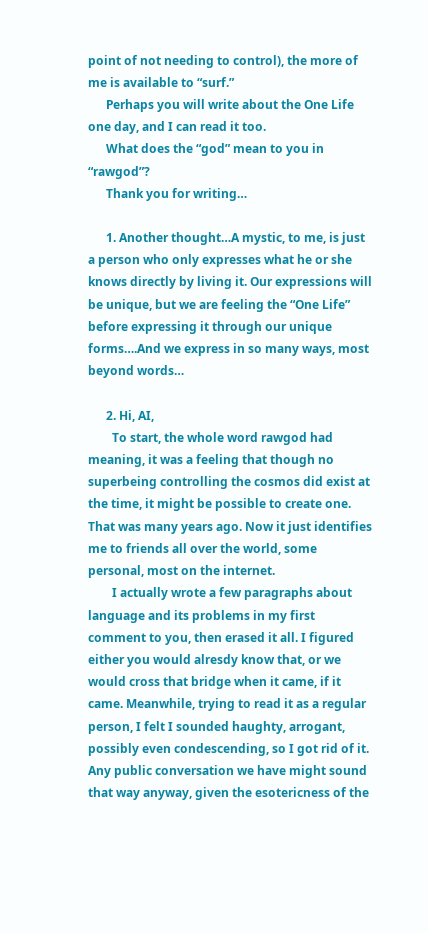point of not needing to control), the more of me is available to “surf.”
      Perhaps you will write about the One Life one day, and I can read it too.
      What does the “god” mean to you in “rawgod”?
      Thank you for writing…

      1. Another thought…A mystic, to me, is just a person who only expresses what he or she knows directly by living it. Our expressions will be unique, but we are feeling the “One Life” before expressing it through our unique forms….And we express in so many ways, most beyond words…

      2. Hi, AI,
        To start, the whole word rawgod had meaning, it was a feeling that though no superbeing controlling the cosmos did exist at the time, it might be possible to create one. That was many years ago. Now it just identifies me to friends all over the world, some personal, most on the internet.
        I actually wrote a few paragraphs about language and its problems in my first comment to you, then erased it all. I figured either you would alresdy know that, or we would cross that bridge when it came, if it came. Meanwhile, trying to read it as a regular person, I felt I sounded haughty, arrogant, possibly even condescending, so I got rid of it. Any public conversation we have might sound that way anyway, given the esotericness of the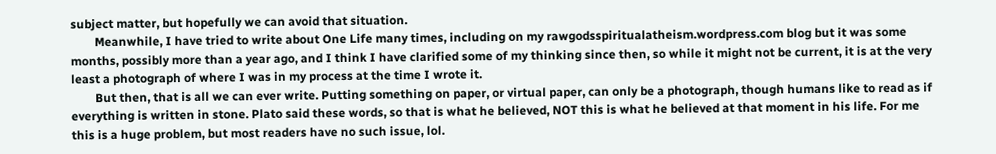subject matter, but hopefully we can avoid that situation.
        Meanwhile, I have tried to write about One Life many times, including on my rawgodsspiritualatheism.wordpress.com blog but it was some months, possibly more than a year ago, and I think I have clarified some of my thinking since then, so while it might not be current, it is at the very least a photograph of where I was in my process at the time I wrote it.
        But then, that is all we can ever write. Putting something on paper, or virtual paper, can only be a photograph, though humans like to read as if everything is written in stone. Plato said these words, so that is what he believed, NOT this is what he believed at that moment in his life. For me this is a huge problem, but most readers have no such issue, lol.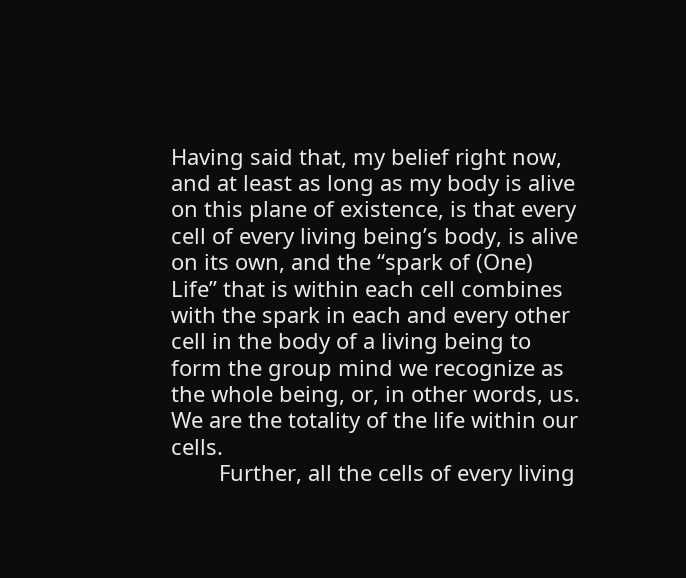Having said that, my belief right now, and at least as long as my body is alive on this plane of existence, is that every cell of every living being’s body, is alive on its own, and the “spark of (One) Life” that is within each cell combines with the spark in each and every other cell in the body of a living being to form the group mind we recognize as the whole being, or, in other words, us. We are the totality of the life within our cells.
        Further, all the cells of every living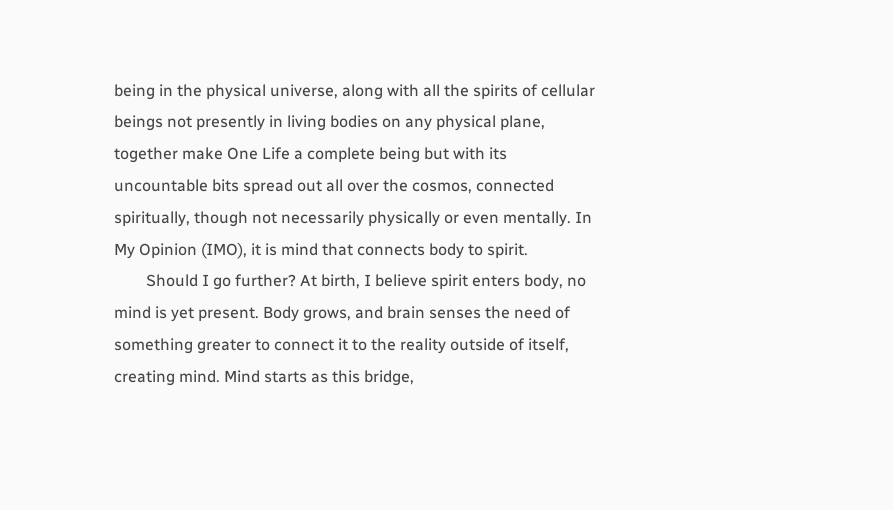being in the physical universe, along with all the spirits of cellular beings not presently in living bodies on any physical plane, together make One Life a complete being but with its uncountable bits spread out all over the cosmos, connected spiritually, though not necessarily physically or even mentally. In My Opinion (IMO), it is mind that connects body to spirit.
        Should I go further? At birth, I believe spirit enters body, no mind is yet present. Body grows, and brain senses the need of something greater to connect it to the reality outside of itself, creating mind. Mind starts as this bridge,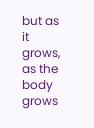but as it grows, as the body grows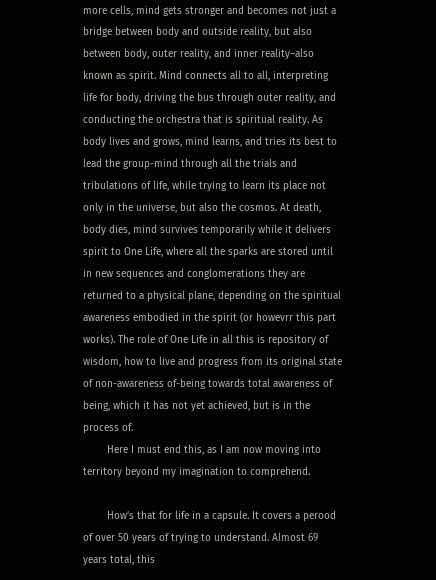more cells, mind gets stronger and becomes not just a bridge between body and outside reality, but also between body, outer reality, and inner reality–also known as spirit. Mind connects all to all, interpreting life for body, driving the bus through outer reality, and conducting the orchestra that is spiritual reality. As body lives and grows, mind learns, and tries its best to lead the group-mind through all the trials and tribulations of life, while trying to learn its place not only in the universe, but also the cosmos. At death, body dies, mind survives temporarily while it delivers spirit to One Life, where all the sparks are stored until in new sequences and conglomerations they are returned to a physical plane, depending on the spiritual awareness embodied in the spirit (or howevrr this part works). The role of One Life in all this is repository of wisdom, how to live and progress from its original state of non-awareness of-being towards total awareness of being, which it has not yet achieved, but is in the process of.
        Here I must end this, as I am now moving into territory beyond my imagination to comprehend.

        How’s that for life in a capsule. It covers a perood of over 50 years of trying to understand. Almost 69 years total, this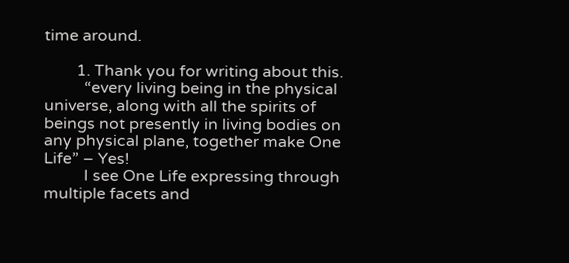time around.

        1. Thank you for writing about this.
          “every living being in the physical universe, along with all the spirits of beings not presently in living bodies on any physical plane, together make One Life” – Yes!
          I see One Life expressing through multiple facets and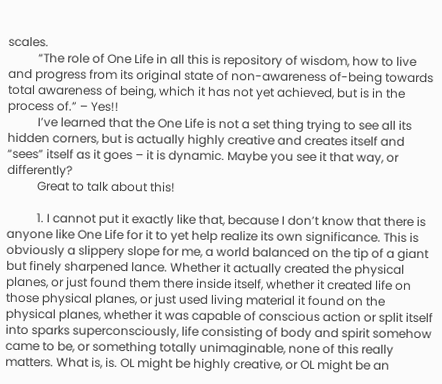scales.
          “The role of One Life in all this is repository of wisdom, how to live and progress from its original state of non-awareness of-being towards total awareness of being, which it has not yet achieved, but is in the process of.” – Yes!!
          I’ve learned that the One Life is not a set thing trying to see all its hidden corners, but is actually highly creative and creates itself and “sees” itself as it goes – it is dynamic. Maybe you see it that way, or differently?
          Great to talk about this!

          1. I cannot put it exactly like that, because I don’t know that there is anyone like One Life for it to yet help realize its own significance. This is obviously a slippery slope for me, a world balanced on the tip of a giant but finely sharpened lance. Whether it actually created the physical planes, or just found them there inside itself, whether it created life on those physical planes, or just used living material it found on the physical planes, whether it was capable of conscious action or split itself into sparks superconsciously, life consisting of body and spirit somehow came to be, or something totally unimaginable, none of this really matters. What is, is. OL might be highly creative, or OL might be an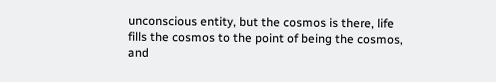unconscious entity, but the cosmos is there, life fills the cosmos to the point of being the cosmos, and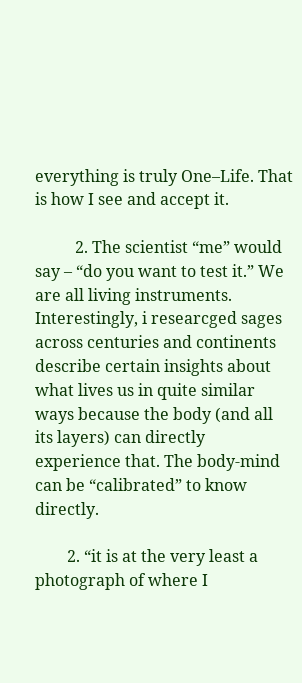everything is truly One–Life. That is how I see and accept it.

          2. The scientist “me” would say – “do you want to test it.” We are all living instruments. Interestingly, i researcged sages across centuries and continents describe certain insights about what lives us in quite similar ways because the body (and all its layers) can directly experience that. The body-mind can be “calibrated” to know directly.

        2. “it is at the very least a photograph of where I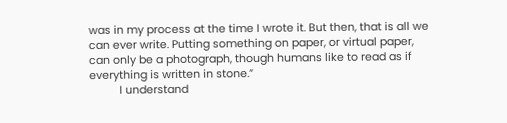was in my process at the time I wrote it. But then, that is all we can ever write. Putting something on paper, or virtual paper, can only be a photograph, though humans like to read as if everything is written in stone.”
          I understand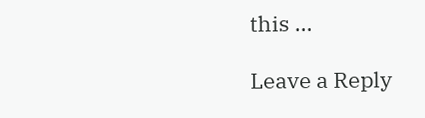this …

Leave a Reply